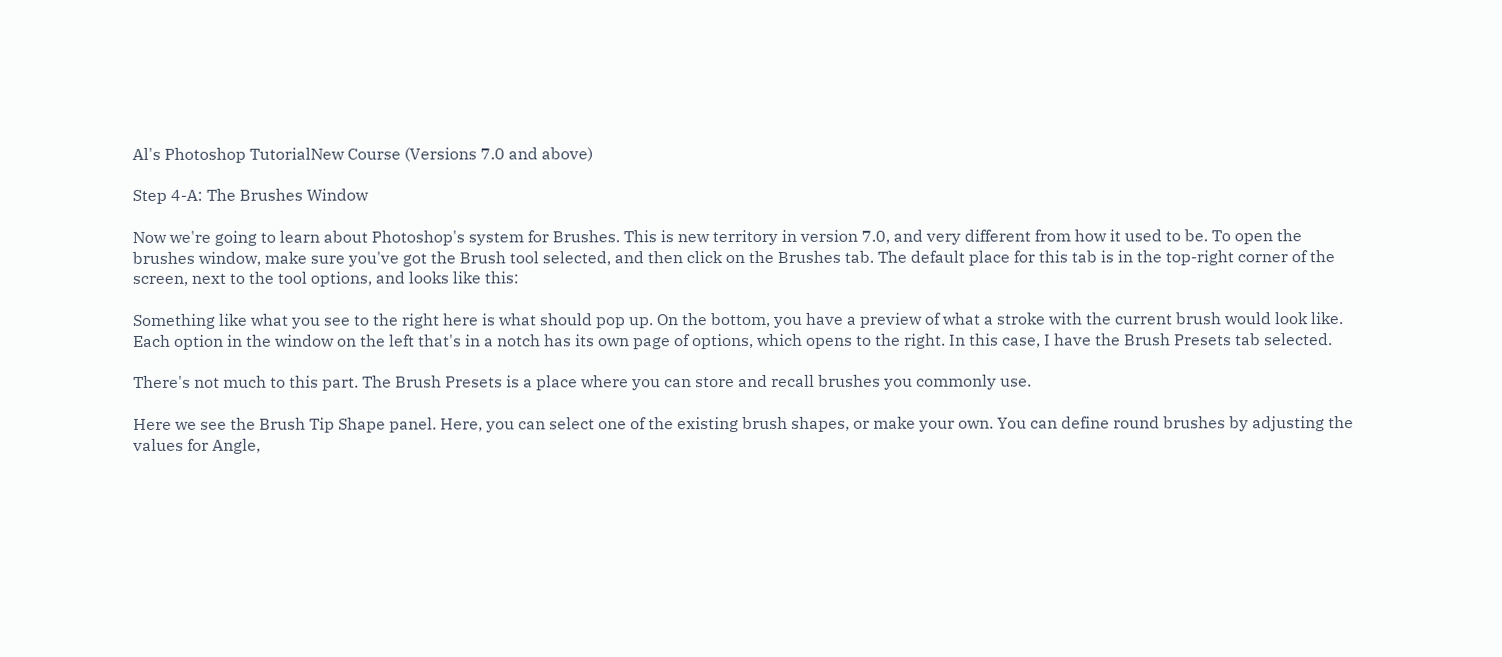Al's Photoshop TutorialNew Course (Versions 7.0 and above)

Step 4-A: The Brushes Window

Now we're going to learn about Photoshop's system for Brushes. This is new territory in version 7.0, and very different from how it used to be. To open the brushes window, make sure you've got the Brush tool selected, and then click on the Brushes tab. The default place for this tab is in the top-right corner of the screen, next to the tool options, and looks like this:

Something like what you see to the right here is what should pop up. On the bottom, you have a preview of what a stroke with the current brush would look like. Each option in the window on the left that's in a notch has its own page of options, which opens to the right. In this case, I have the Brush Presets tab selected.

There's not much to this part. The Brush Presets is a place where you can store and recall brushes you commonly use.

Here we see the Brush Tip Shape panel. Here, you can select one of the existing brush shapes, or make your own. You can define round brushes by adjusting the values for Angle,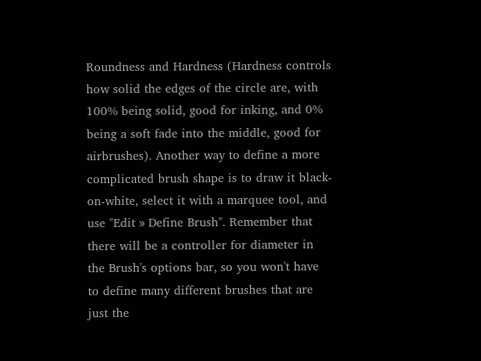Roundness and Hardness (Hardness controls how solid the edges of the circle are, with 100% being solid, good for inking, and 0% being a soft fade into the middle, good for airbrushes). Another way to define a more complicated brush shape is to draw it black-on-white, select it with a marquee tool, and use "Edit » Define Brush". Remember that there will be a controller for diameter in the Brush's options bar, so you won't have to define many different brushes that are just the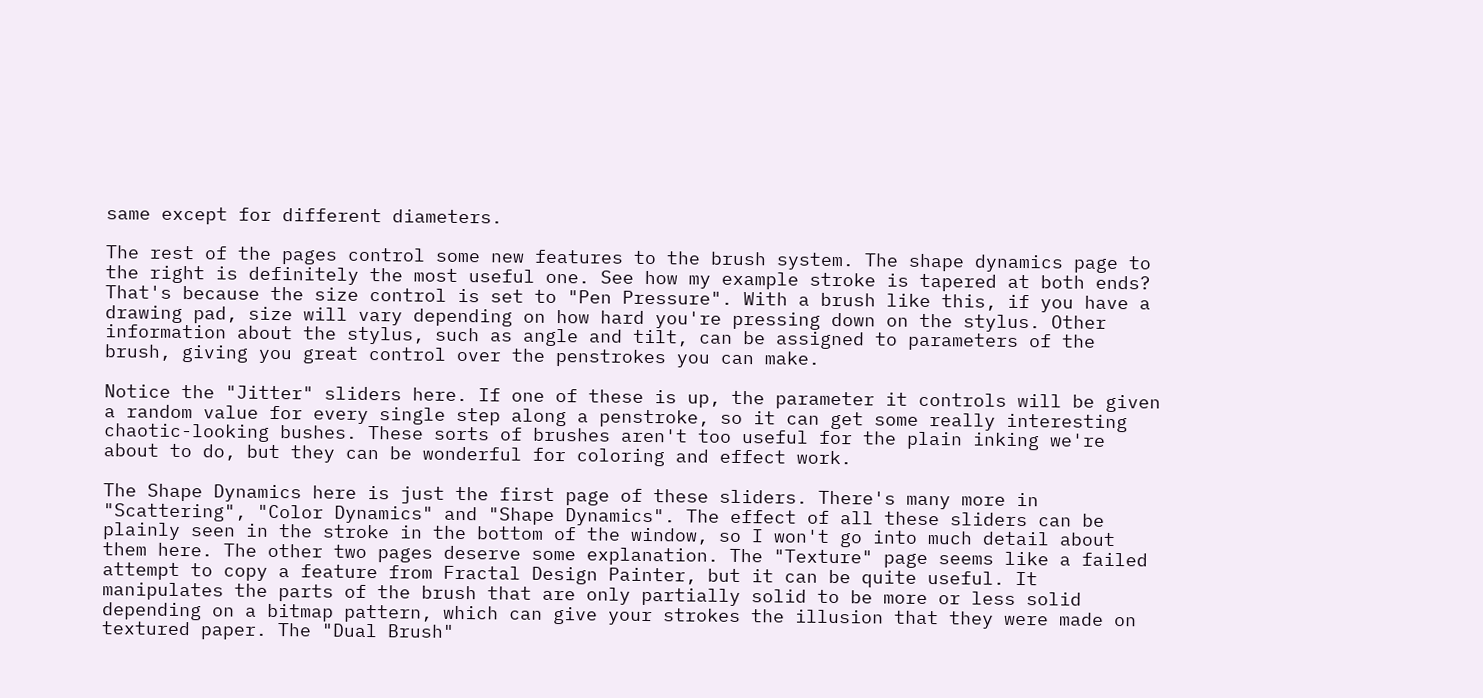same except for different diameters.

The rest of the pages control some new features to the brush system. The shape dynamics page to the right is definitely the most useful one. See how my example stroke is tapered at both ends? That's because the size control is set to "Pen Pressure". With a brush like this, if you have a drawing pad, size will vary depending on how hard you're pressing down on the stylus. Other information about the stylus, such as angle and tilt, can be assigned to parameters of the brush, giving you great control over the penstrokes you can make.

Notice the "Jitter" sliders here. If one of these is up, the parameter it controls will be given a random value for every single step along a penstroke, so it can get some really interesting chaotic-looking bushes. These sorts of brushes aren't too useful for the plain inking we're about to do, but they can be wonderful for coloring and effect work.

The Shape Dynamics here is just the first page of these sliders. There's many more in "Scattering", "Color Dynamics" and "Shape Dynamics". The effect of all these sliders can be plainly seen in the stroke in the bottom of the window, so I won't go into much detail about them here. The other two pages deserve some explanation. The "Texture" page seems like a failed attempt to copy a feature from Fractal Design Painter, but it can be quite useful. It manipulates the parts of the brush that are only partially solid to be more or less solid depending on a bitmap pattern, which can give your strokes the illusion that they were made on textured paper. The "Dual Brush"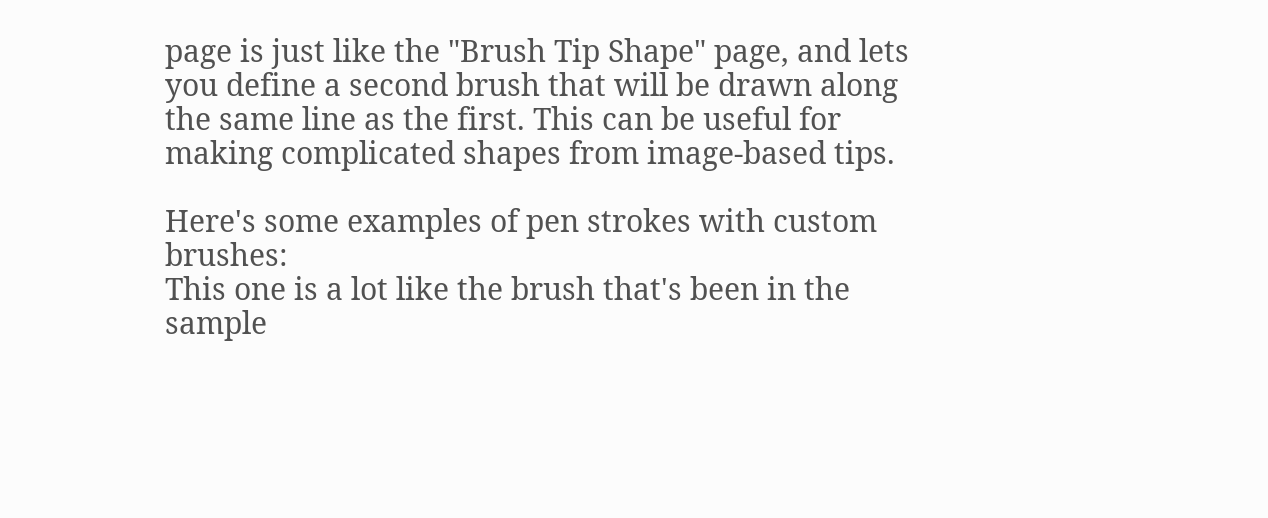page is just like the "Brush Tip Shape" page, and lets you define a second brush that will be drawn along the same line as the first. This can be useful for making complicated shapes from image-based tips.

Here's some examples of pen strokes with custom brushes:
This one is a lot like the brush that's been in the sample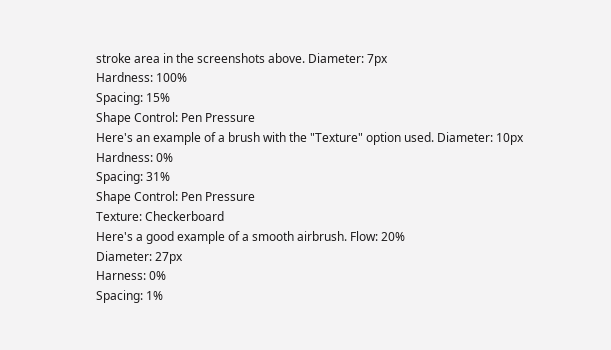stroke area in the screenshots above. Diameter: 7px
Hardness: 100%
Spacing: 15%
Shape Control: Pen Pressure
Here's an example of a brush with the "Texture" option used. Diameter: 10px
Hardness: 0%
Spacing: 31%
Shape Control: Pen Pressure
Texture: Checkerboard
Here's a good example of a smooth airbrush. Flow: 20%
Diameter: 27px
Harness: 0%
Spacing: 1%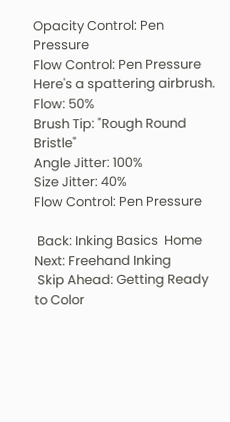Opacity Control: Pen Pressure
Flow Control: Pen Pressure
Here's a spattering airbrush. Flow: 50%
Brush Tip: "Rough Round Bristle"
Angle Jitter: 100%
Size Jitter: 40%
Flow Control: Pen Pressure

 Back: Inking Basics  Home Next: Freehand Inking
 Skip Ahead: Getting Ready to Color